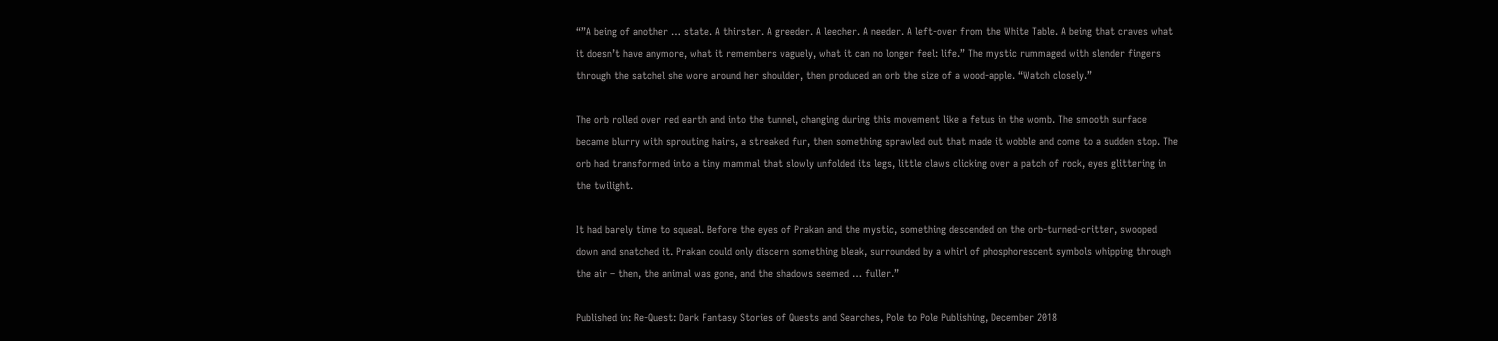“”A being of another … state. A thirster. A greeder. A leecher. A needer. A left-over from the White Table. A being that craves what it doesn’t have anymore, what it remembers vaguely, what it can no longer feel: life.” The mystic rummaged with slender fingers through the satchel she wore around her shoulder, then produced an orb the size of a wood-apple. “Watch closely.”

The orb rolled over red earth and into the tunnel, changing during this movement like a fetus in the womb. The smooth surface became blurry with sprouting hairs, a streaked fur, then something sprawled out that made it wobble and come to a sudden stop. The orb had transformed into a tiny mammal that slowly unfolded its legs, little claws clicking over a patch of rock, eyes glittering in the twilight.

It had barely time to squeal. Before the eyes of Prakan and the mystic, something descended on the orb-turned-critter, swooped down and snatched it. Prakan could only discern something bleak, surrounded by a whirl of phosphorescent symbols whipping through the air – then, the animal was gone, and the shadows seemed … fuller.”

Published in: Re-Quest: Dark Fantasy Stories of Quests and Searches, Pole to Pole Publishing, December 2018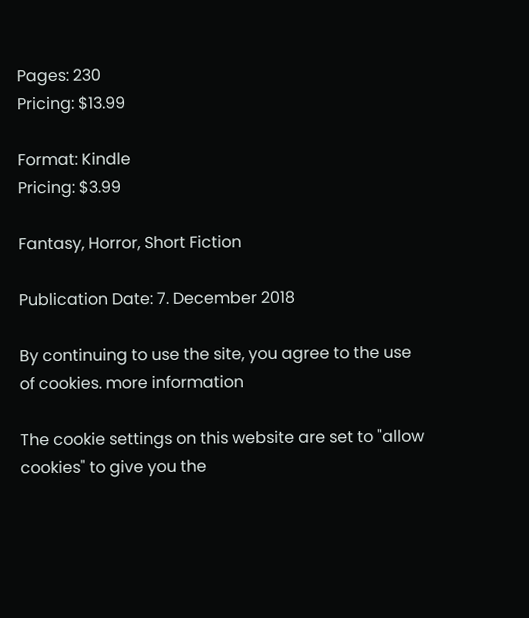Pages: 230
Pricing: $13.99

Format: Kindle
Pricing: $3.99

Fantasy, Horror, Short Fiction

Publication Date: 7. December 2018

By continuing to use the site, you agree to the use of cookies. more information

The cookie settings on this website are set to "allow cookies" to give you the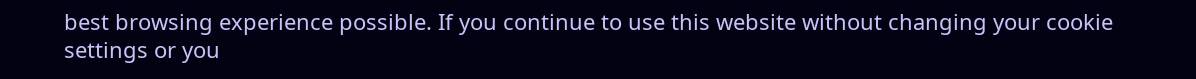best browsing experience possible. If you continue to use this website without changing your cookie settings or you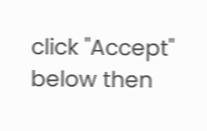click "Accept" below then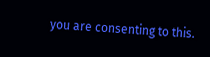you are consenting to this.